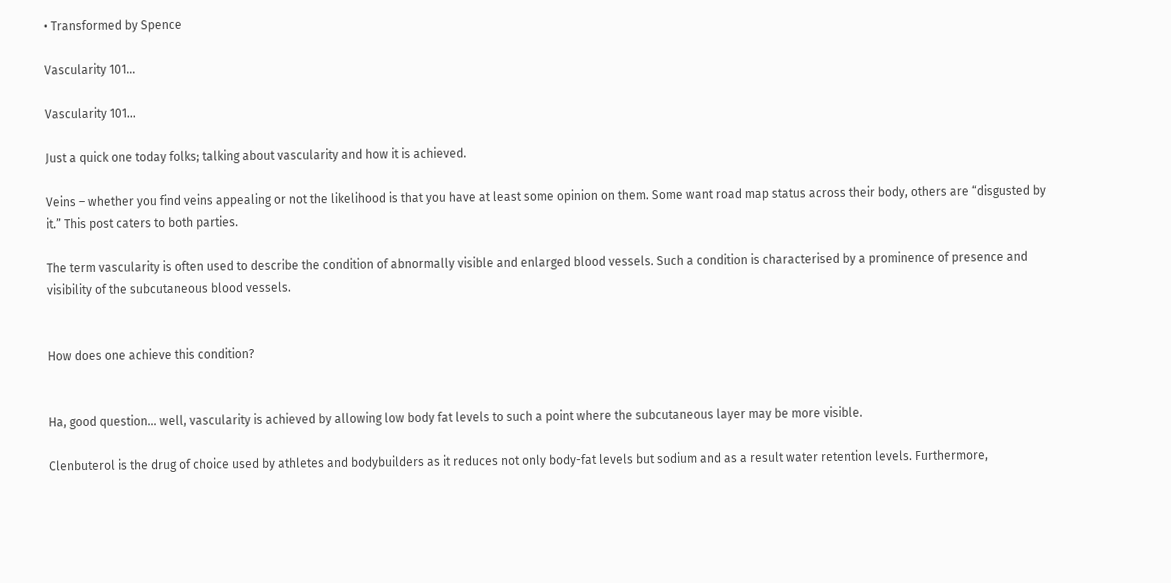• Transformed by Spence

Vascularity 101…

Vascularity 101...

Just a quick one today folks; talking about vascularity and how it is achieved.

Veins – whether you find veins appealing or not the likelihood is that you have at least some opinion on them. Some want road map status across their body, others are “disgusted by it.” This post caters to both parties.

The term vascularity is often used to describe the condition of abnormally visible and enlarged blood vessels. Such a condition is characterised by a prominence of presence and visibility of the subcutaneous blood vessels.


How does one achieve this condition?


Ha, good question… well, vascularity is achieved by allowing low body fat levels to such a point where the subcutaneous layer may be more visible.

Clenbuterol is the drug of choice used by athletes and bodybuilders as it reduces not only body-fat levels but sodium and as a result water retention levels. Furthermore,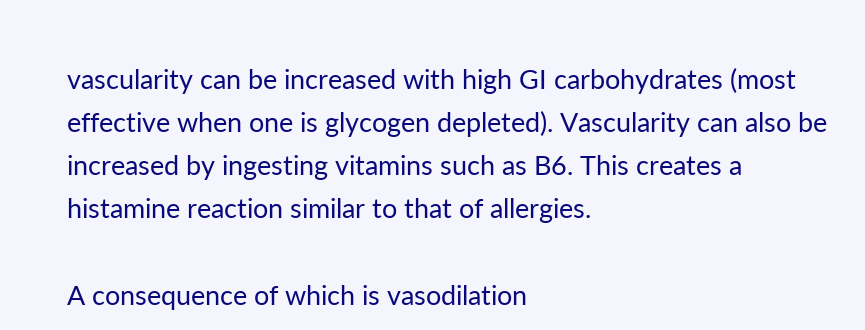vascularity can be increased with high GI carbohydrates (most effective when one is glycogen depleted). Vascularity can also be increased by ingesting vitamins such as B6. This creates a histamine reaction similar to that of allergies.

A consequence of which is vasodilation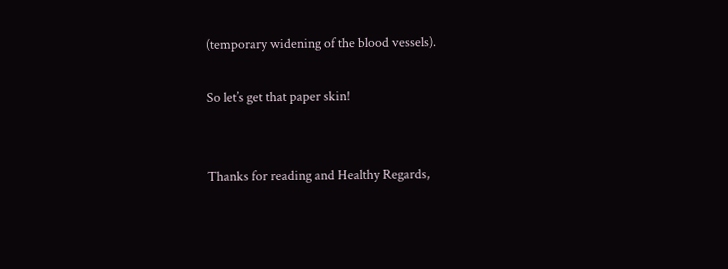(temporary widening of the blood vessels).

So let’s get that paper skin!


Thanks for reading and Healthy Regards,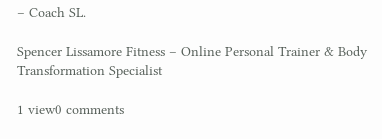– Coach SL.

Spencer Lissamore Fitness – Online Personal Trainer & Body Transformation Specialist

1 view0 comments